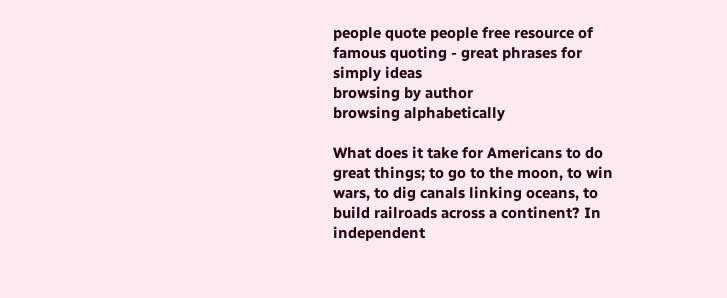people quote people free resource of famous quoting - great phrases for simply ideas
browsing by author
browsing alphabetically

What does it take for Americans to do great things; to go to the moon, to win wars, to dig canals linking oceans, to build railroads across a continent? In independent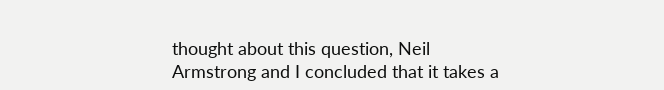thought about this question, Neil Armstrong and I concluded that it takes a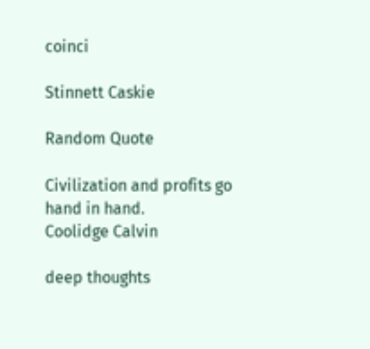coinci

Stinnett Caskie

Random Quote

Civilization and profits go hand in hand.
Coolidge Calvin

deep thoughts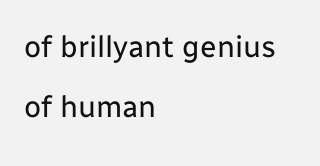of brillyant genius of human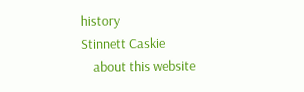history
Stinnett Caskie
    about this website